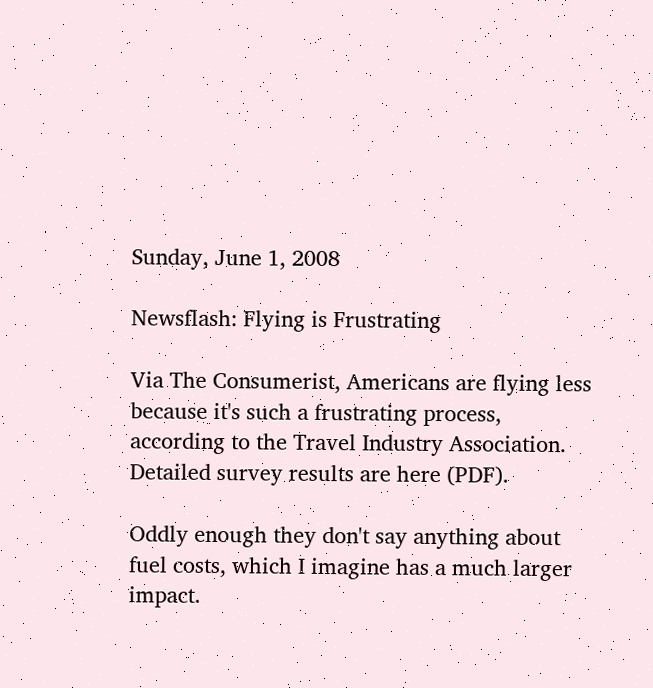Sunday, June 1, 2008

Newsflash: Flying is Frustrating

Via The Consumerist, Americans are flying less because it's such a frustrating process, according to the Travel Industry Association. Detailed survey results are here (PDF).

Oddly enough they don't say anything about fuel costs, which I imagine has a much larger impact.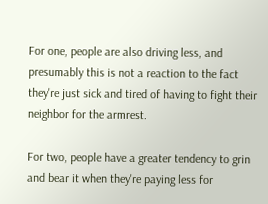For one, people are also driving less, and presumably this is not a reaction to the fact they're just sick and tired of having to fight their neighbor for the armrest.

For two, people have a greater tendency to grin and bear it when they're paying less for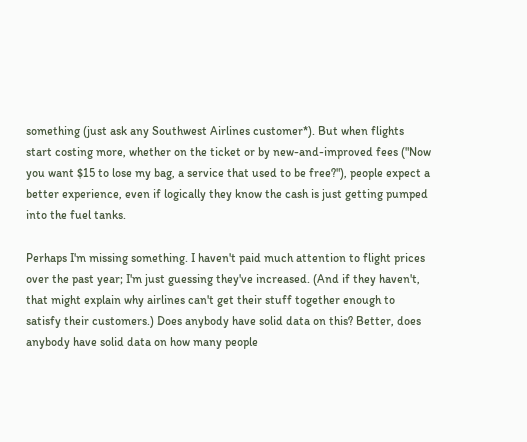something (just ask any Southwest Airlines customer*). But when flights start costing more, whether on the ticket or by new-and-improved fees ("Now you want $15 to lose my bag, a service that used to be free?"), people expect a better experience, even if logically they know the cash is just getting pumped into the fuel tanks.

Perhaps I'm missing something. I haven't paid much attention to flight prices over the past year; I'm just guessing they've increased. (And if they haven't, that might explain why airlines can't get their stuff together enough to satisfy their customers.) Does anybody have solid data on this? Better, does anybody have solid data on how many people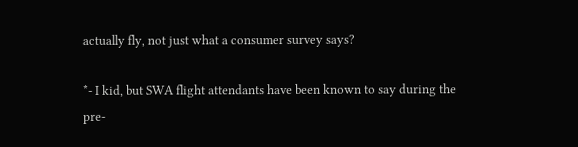actually fly, not just what a consumer survey says?

*- I kid, but SWA flight attendants have been known to say during the pre-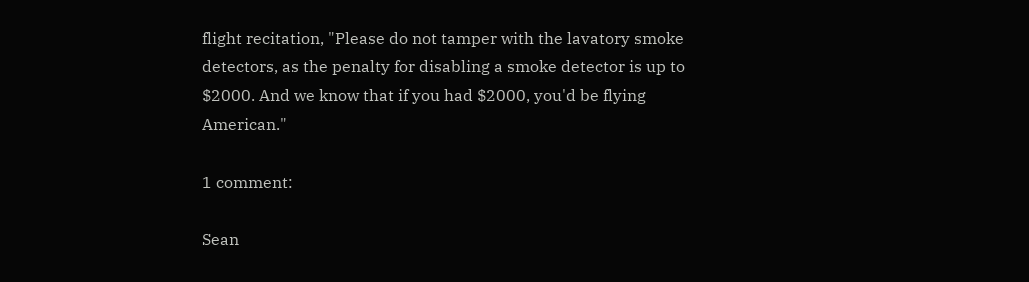flight recitation, "Please do not tamper with the lavatory smoke detectors, as the penalty for disabling a smoke detector is up to $2000. And we know that if you had $2000, you'd be flying American."

1 comment:

Sean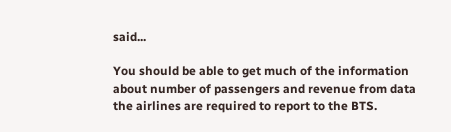said...

You should be able to get much of the information about number of passengers and revenue from data the airlines are required to report to the BTS.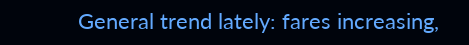General trend lately: fares increasing,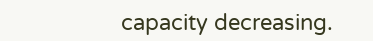capacity decreasing.